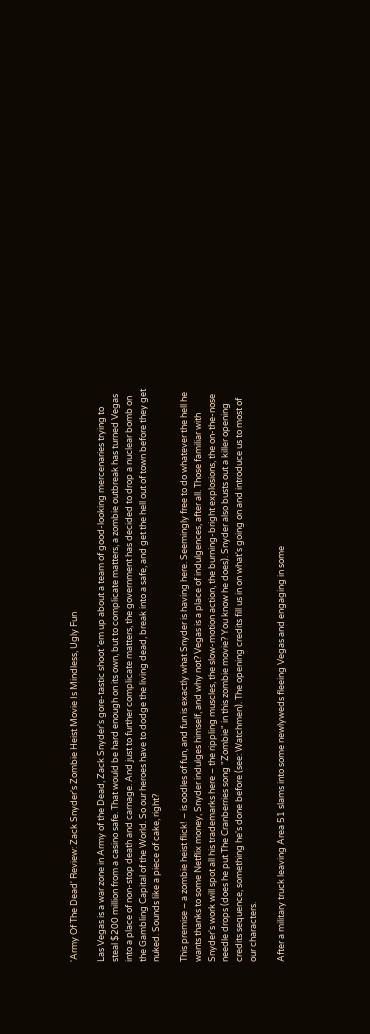'Army Of The Dead' Review: Zack Snyder's Zombie Heist Movie Is Mindless, Ugly Fun

Las Vegas is a war zone in Army of the Dead, Zack Snyder's gore-tastic shoot 'em up about a team of good-looking mercenaries trying to steal $200 million from a casino safe. That would be hard enough on its own, but to complicate matters, a zombie outbreak has turned Vegas into a place of non-stop death and carnage. And just to further complicate matters, the government has decided to drop a nuclear bomb on the Gambling Capital of the World. So our heroes have to dodge the living dead, break into a safe, and get the hell out of town before they get nuked. Sounds like a piece of cake, right?

This premise – a zombie heist flick! – is oodles of fun, and fun is exactly what Snyder is having here. Seemingly free to do whatever the hell he wants thanks to some Netflix money, Snyder indulges himself, and why not? Vegas is a place of indulgences, after all. Those familiar with Snyder's work will spot all his trademarks here – the rippling muscles, the slow-motion action, the burning-bright explosions, the on-the-nose needle drops (does he put The Cranberries song "Zombie" in this zombie movie? You know he does). Snyder also busts out a killer opening credits sequence, something he's done before (see: Watchmen). The opening credits fill us in on what's going on and introduce us to most of our characters.

After a military truck leaving Area 51 slams into some newlyweds fleeing Vegas and engaging in some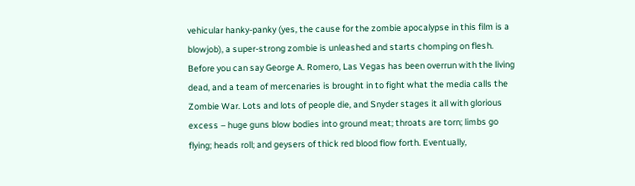vehicular hanky-panky (yes, the cause for the zombie apocalypse in this film is a blowjob), a super-strong zombie is unleashed and starts chomping on flesh. Before you can say George A. Romero, Las Vegas has been overrun with the living dead, and a team of mercenaries is brought in to fight what the media calls the Zombie War. Lots and lots of people die, and Snyder stages it all with glorious excess – huge guns blow bodies into ground meat; throats are torn; limbs go flying; heads roll; and geysers of thick red blood flow forth. Eventually,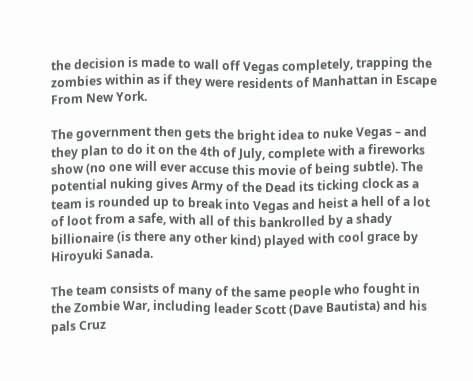the decision is made to wall off Vegas completely, trapping the zombies within as if they were residents of Manhattan in Escape From New York.

The government then gets the bright idea to nuke Vegas – and they plan to do it on the 4th of July, complete with a fireworks show (no one will ever accuse this movie of being subtle). The potential nuking gives Army of the Dead its ticking clock as a team is rounded up to break into Vegas and heist a hell of a lot of loot from a safe, with all of this bankrolled by a shady billionaire (is there any other kind) played with cool grace by Hiroyuki Sanada.

The team consists of many of the same people who fought in the Zombie War, including leader Scott (Dave Bautista) and his pals Cruz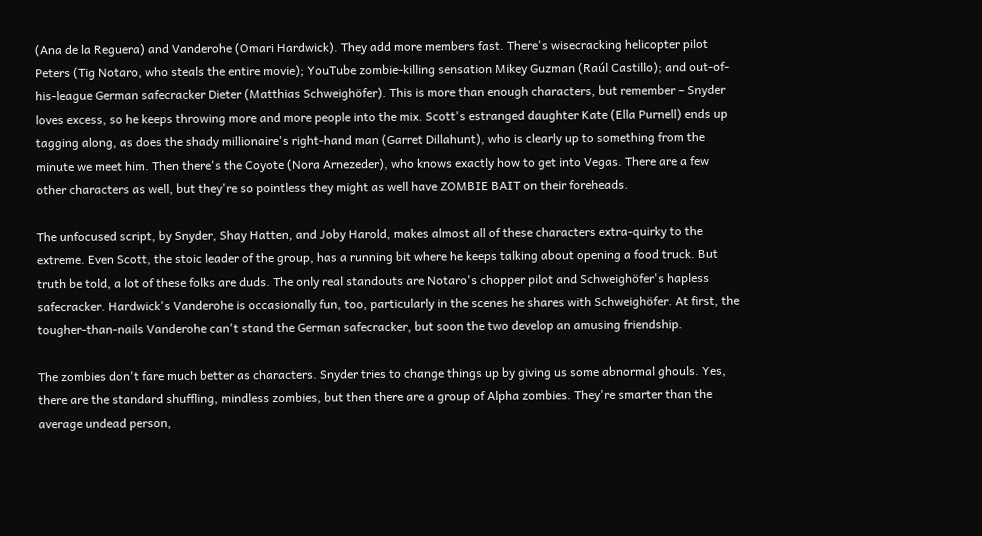(Ana de la Reguera) and Vanderohe (Omari Hardwick). They add more members fast. There's wisecracking helicopter pilot Peters (Tig Notaro, who steals the entire movie); YouTube zombie-killing sensation Mikey Guzman (Raúl Castillo); and out-of-his-league German safecracker Dieter (Matthias Schweighöfer). This is more than enough characters, but remember – Snyder loves excess, so he keeps throwing more and more people into the mix. Scott's estranged daughter Kate (Ella Purnell) ends up tagging along, as does the shady millionaire's right-hand man (Garret Dillahunt), who is clearly up to something from the minute we meet him. Then there's the Coyote (Nora Arnezeder), who knows exactly how to get into Vegas. There are a few other characters as well, but they're so pointless they might as well have ZOMBIE BAIT on their foreheads.

The unfocused script, by Snyder, Shay Hatten, and Joby Harold, makes almost all of these characters extra-quirky to the extreme. Even Scott, the stoic leader of the group, has a running bit where he keeps talking about opening a food truck. But truth be told, a lot of these folks are duds. The only real standouts are Notaro's chopper pilot and Schweighöfer's hapless safecracker. Hardwick's Vanderohe is occasionally fun, too, particularly in the scenes he shares with Schweighöfer. At first, the tougher-than-nails Vanderohe can't stand the German safecracker, but soon the two develop an amusing friendship.

The zombies don't fare much better as characters. Snyder tries to change things up by giving us some abnormal ghouls. Yes, there are the standard shuffling, mindless zombies, but then there are a group of Alpha zombies. They're smarter than the average undead person,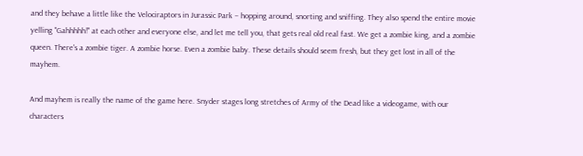and they behave a little like the Velociraptors in Jurassic Park – hopping around, snorting and sniffing. They also spend the entire movie yelling "Gahhhhh!" at each other and everyone else, and let me tell you, that gets real old real fast. We get a zombie king, and a zombie queen. There's a zombie tiger. A zombie horse. Even a zombie baby. These details should seem fresh, but they get lost in all of the mayhem.

And mayhem is really the name of the game here. Snyder stages long stretches of Army of the Dead like a videogame, with our characters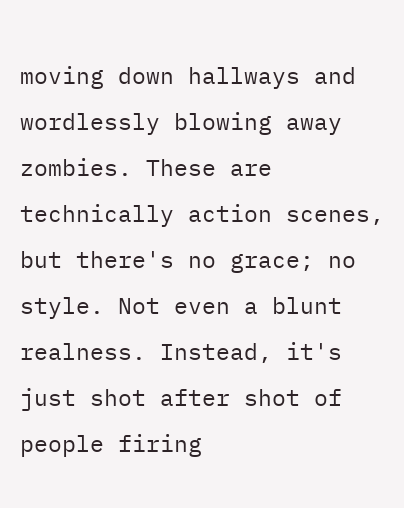moving down hallways and wordlessly blowing away zombies. These are technically action scenes, but there's no grace; no style. Not even a blunt realness. Instead, it's just shot after shot of people firing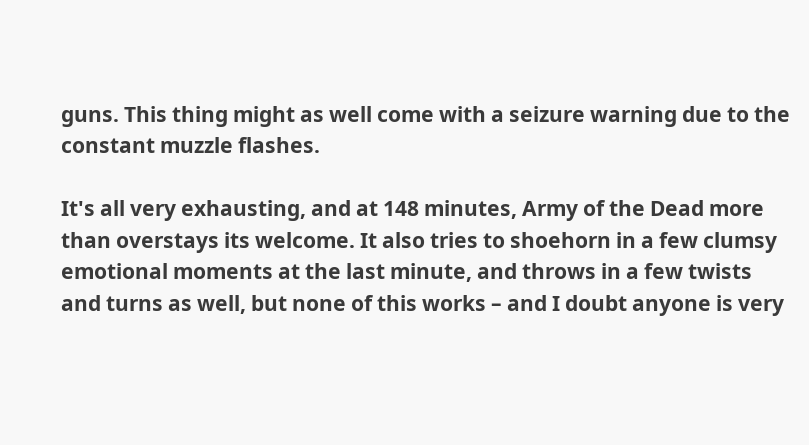guns. This thing might as well come with a seizure warning due to the constant muzzle flashes.

It's all very exhausting, and at 148 minutes, Army of the Dead more than overstays its welcome. It also tries to shoehorn in a few clumsy emotional moments at the last minute, and throws in a few twists and turns as well, but none of this works – and I doubt anyone is very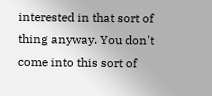interested in that sort of thing anyway. You don't come into this sort of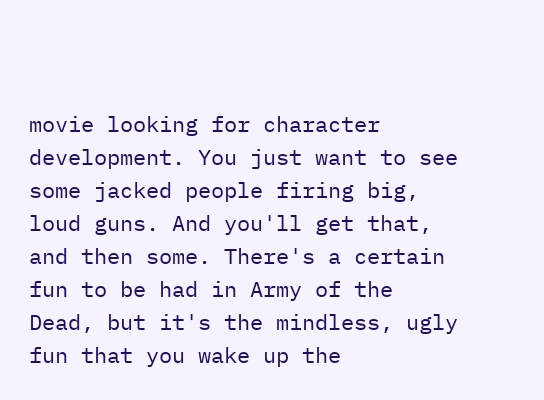movie looking for character development. You just want to see some jacked people firing big, loud guns. And you'll get that, and then some. There's a certain fun to be had in Army of the Dead, but it's the mindless, ugly fun that you wake up the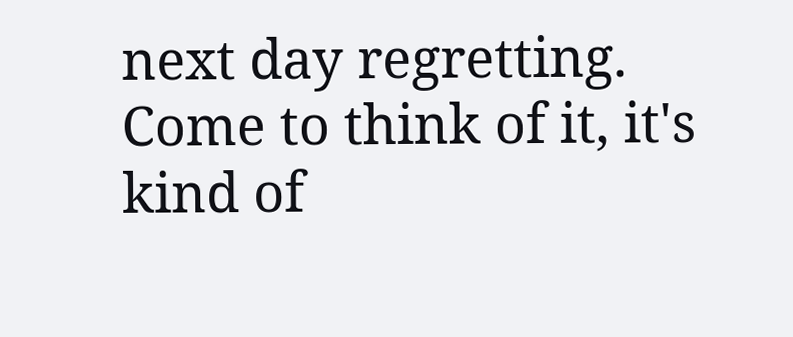next day regretting. Come to think of it, it's kind of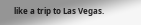like a trip to Las Vegas.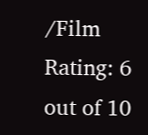/Film Rating: 6 out of 10